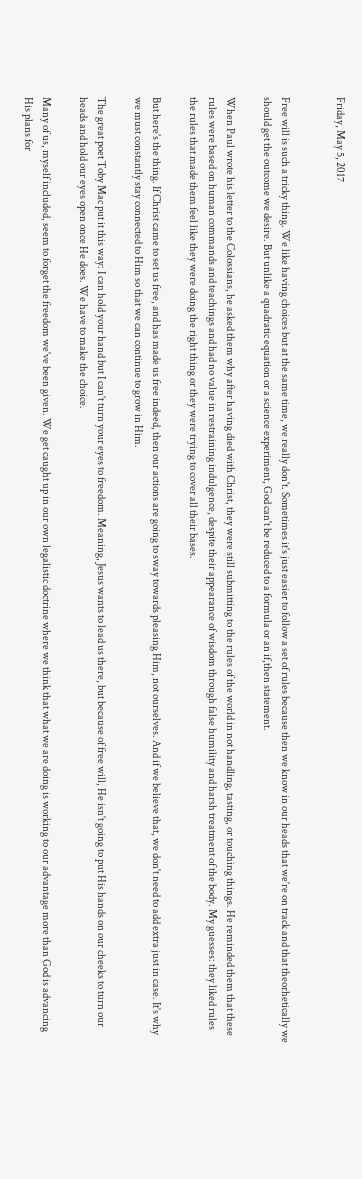Friday, May 5, 2017


Free will is such a tricky thing. We like having choices but at the same time, we really don't. Sometimes it's just easier to follow a set of rules because then we know in our heads that we're on track and that theorhetically we should get the outcome we desire. But unlike a quadratic equation or a science experiment, God can't be reduced to a formula or an if,then statement.

When Paul wrote his letter to the Colossians, he asked them why after having died with Christ, they were still submitting to the rules of the world in not handling, tasting, or touching things. He reminded them that these rules were based on human commands and teachings and had no value in restraining indulgence, despite their appearance of wisdom through false humility and harsh treatment of the body. My guesses: they liked rules the rules that made them feel like they were doing the right thing or they were trying to cover all their bases.

But here's the thing. If Christ came to set us free, and has made us free indeed, then our actions are going to sway towards pleasing Him, not ourselves. And if we believe that, we don't need to add extra just in case. It's why we must constantly stay connected to Him so that we can continue to grow in Him.

The great poet Toby Mac put it this way: I can hold your hand but I can't turn your eyes to freedom. Meaning, Jesus wants to lead us there, but because of free will, He isn't going to put His hands on our cheeks to turn our heads and hold our eyes open once He does. We have to make the choice.

Many of us, myself included, seem to forget the freedom we've been given. We get caught up in our own legalistic doctrine where we think that what we are doing is working to our advantage more than God is advancing His plans for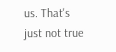us. That's just not true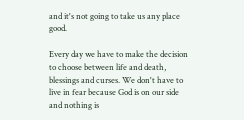and it's not going to take us any place good.

Every day we have to make the decision to choose between life and death, blessings and curses. We don't have to live in fear because God is on our side and nothing is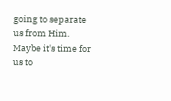going to separate us from Him. Maybe it's time for us to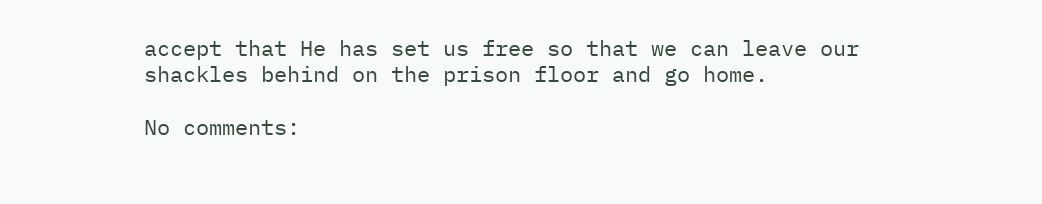accept that He has set us free so that we can leave our shackles behind on the prison floor and go home.

No comments: